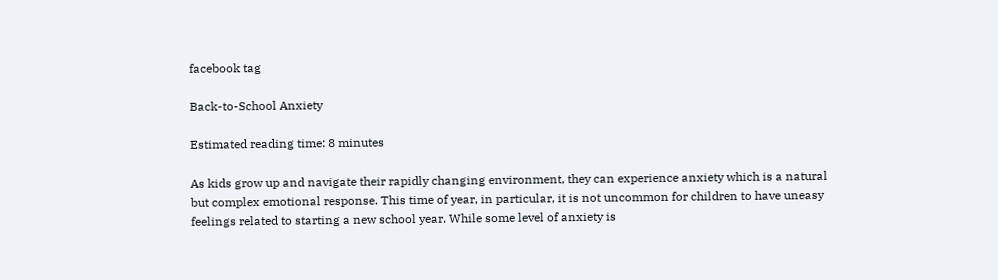facebook tag

Back-to-School Anxiety

Estimated reading time: 8 minutes

As kids grow up and navigate their rapidly changing environment, they can experience anxiety which is a natural but complex emotional response. This time of year, in particular, it is not uncommon for children to have uneasy feelings related to starting a new school year. While some level of anxiety is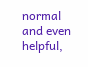normal and even helpful,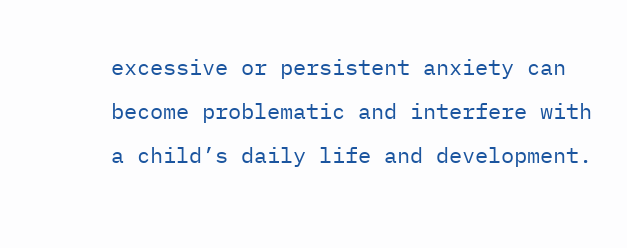excessive or persistent anxiety can become problematic and interfere with a child’s daily life and development.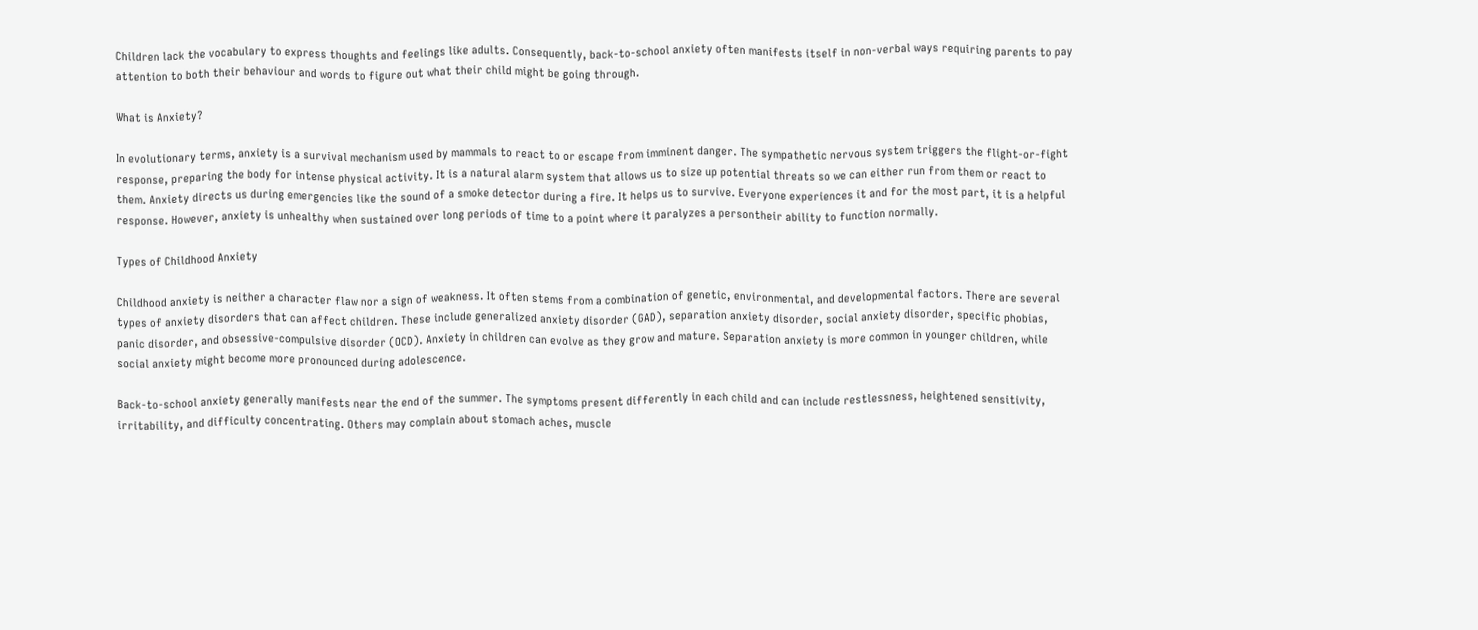Children lack the vocabulary to express thoughts and feelings like adults. Consequently, back-to-school anxiety often manifests itself in non-verbal ways requiring parents to pay attention to both their behaviour and words to figure out what their child might be going through.

What is Anxiety?

In evolutionary terms, anxiety is a survival mechanism used by mammals to react to or escape from imminent danger. The sympathetic nervous system triggers the flight-or-fight response, preparing the body for intense physical activity. It is a natural alarm system that allows us to size up potential threats so we can either run from them or react to them. Anxiety directs us during emergencies like the sound of a smoke detector during a fire. It helps us to survive. Everyone experiences it and for the most part, it is a helpful response. However, anxiety is unhealthy when sustained over long periods of time to a point where it paralyzes a persontheir ability to function normally.

Types of Childhood Anxiety

Childhood anxiety is neither a character flaw nor a sign of weakness. It often stems from a combination of genetic, environmental, and developmental factors. There are several types of anxiety disorders that can affect children. These include generalized anxiety disorder (GAD), separation anxiety disorder, social anxiety disorder, specific phobias, panic disorder, and obsessive-compulsive disorder (OCD). Anxiety in children can evolve as they grow and mature. Separation anxiety is more common in younger children, while social anxiety might become more pronounced during adolescence.

Back-to-school anxiety generally manifests near the end of the summer. The symptoms present differently in each child and can include restlessness, heightened sensitivity, irritability, and difficulty concentrating. Others may complain about stomach aches, muscle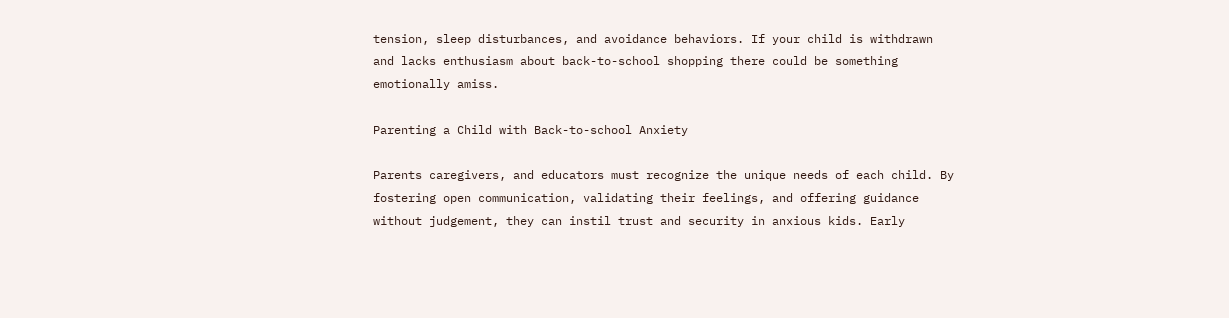tension, sleep disturbances, and avoidance behaviors. If your child is withdrawn and lacks enthusiasm about back-to-school shopping there could be something emotionally amiss.

Parenting a Child with Back-to-school Anxiety

Parents caregivers, and educators must recognize the unique needs of each child. By fostering open communication, validating their feelings, and offering guidance without judgement, they can instil trust and security in anxious kids. Early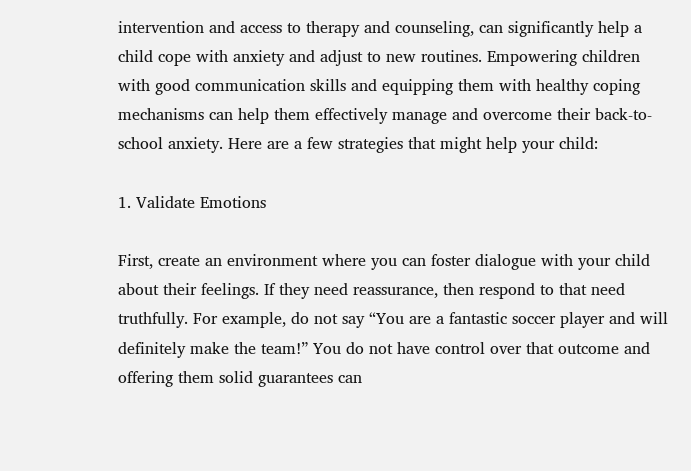intervention and access to therapy and counseling, can significantly help a child cope with anxiety and adjust to new routines. Empowering children with good communication skills and equipping them with healthy coping mechanisms can help them effectively manage and overcome their back-to-school anxiety. Here are a few strategies that might help your child:

1. Validate Emotions

First, create an environment where you can foster dialogue with your child about their feelings. If they need reassurance, then respond to that need truthfully. For example, do not say “You are a fantastic soccer player and will definitely make the team!” You do not have control over that outcome and offering them solid guarantees can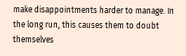make disappointments harder to manage. In the long run, this causes them to doubt themselves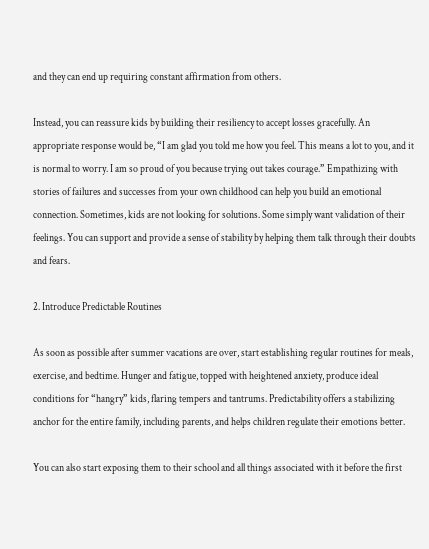and they can end up requiring constant affirmation from others.

Instead, you can reassure kids by building their resiliency to accept losses gracefully. An appropriate response would be, “I am glad you told me how you feel. This means a lot to you, and it is normal to worry. I am so proud of you because trying out takes courage.” Empathizing with stories of failures and successes from your own childhood can help you build an emotional connection. Sometimes, kids are not looking for solutions. Some simply want validation of their feelings. You can support and provide a sense of stability by helping them talk through their doubts and fears.

2. Introduce Predictable Routines

As soon as possible after summer vacations are over, start establishing regular routines for meals, exercise, and bedtime. Hunger and fatigue, topped with heightened anxiety, produce ideal conditions for “hangry” kids, flaring tempers and tantrums. Predictability offers a stabilizing anchor for the entire family, including parents, and helps children regulate their emotions better.

You can also start exposing them to their school and all things associated with it before the first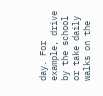day. For example, drive by the school or take daily walks on the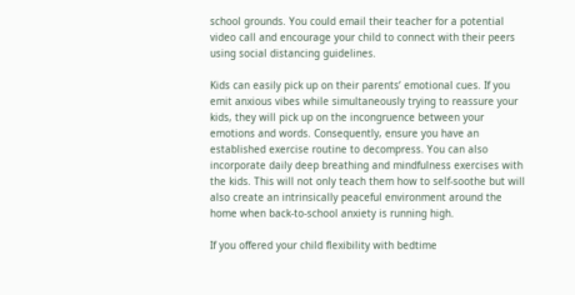school grounds. You could email their teacher for a potential video call and encourage your child to connect with their peers using social distancing guidelines.

Kids can easily pick up on their parents’ emotional cues. If you emit anxious vibes while simultaneously trying to reassure your kids, they will pick up on the incongruence between your emotions and words. Consequently, ensure you have an established exercise routine to decompress. You can also incorporate daily deep breathing and mindfulness exercises with the kids. This will not only teach them how to self-soothe but will also create an intrinsically peaceful environment around the home when back-to-school anxiety is running high.

If you offered your child flexibility with bedtime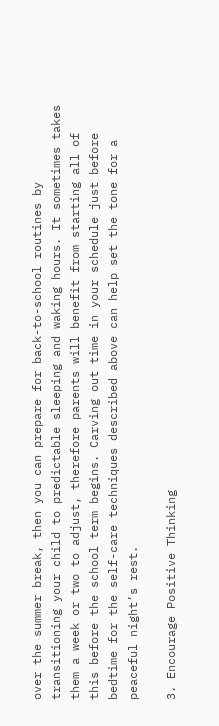over the summer break, then you can prepare for back-to-school routines by transitioning your child to predictable sleeping and waking hours. It sometimes takes them a week or two to adjust, therefore parents will benefit from starting all of this before the school term begins. Carving out time in your schedule just before bedtime for the self-care techniques described above can help set the tone for a peaceful night’s rest.

3. Encourage Positive Thinking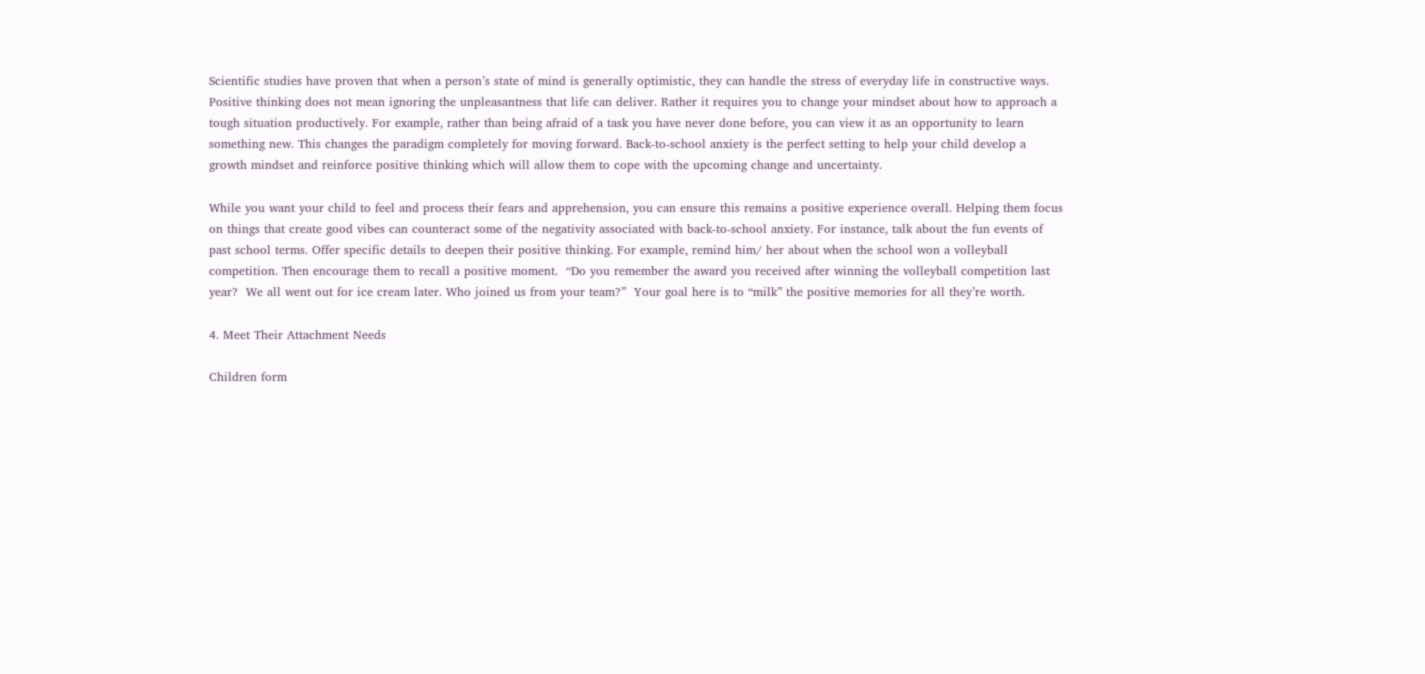Scientific studies have proven that when a person’s state of mind is generally optimistic, they can handle the stress of everyday life in constructive ways. Positive thinking does not mean ignoring the unpleasantness that life can deliver. Rather it requires you to change your mindset about how to approach a tough situation productively. For example, rather than being afraid of a task you have never done before, you can view it as an opportunity to learn something new. This changes the paradigm completely for moving forward. Back-to-school anxiety is the perfect setting to help your child develop a growth mindset and reinforce positive thinking which will allow them to cope with the upcoming change and uncertainty.

While you want your child to feel and process their fears and apprehension, you can ensure this remains a positive experience overall. Helping them focus on things that create good vibes can counteract some of the negativity associated with back-to-school anxiety. For instance, talk about the fun events of past school terms. Offer specific details to deepen their positive thinking. For example, remind him/ her about when the school won a volleyball competition. Then encourage them to recall a positive moment.  “Do you remember the award you received after winning the volleyball competition last year?  We all went out for ice cream later. Who joined us from your team?”  Your goal here is to “milk” the positive memories for all they’re worth.

4. Meet Their Attachment Needs

Children form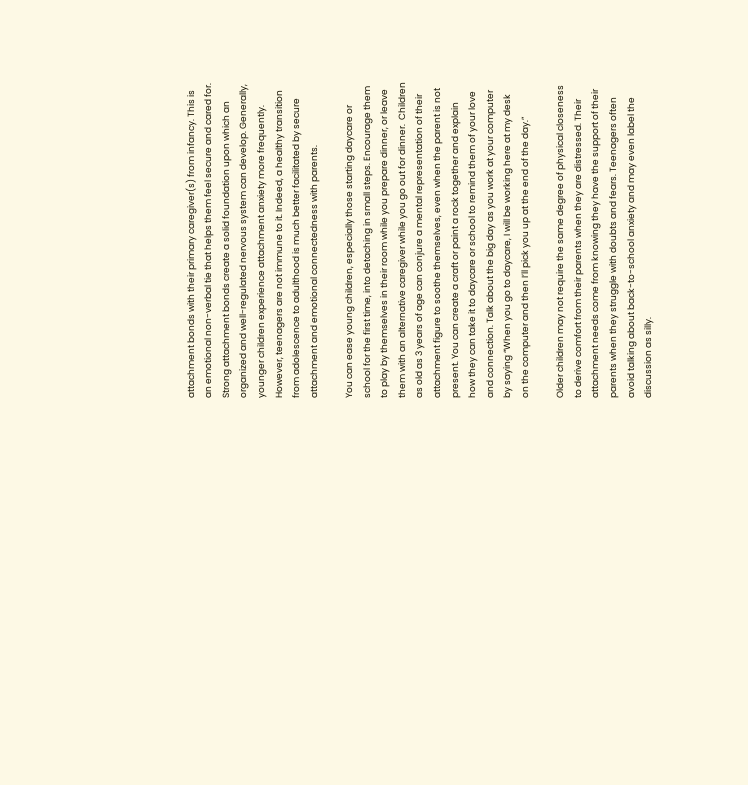attachment bonds with their primary caregiver(s) from infancy. This is an emotional non-verbal tie that helps them feel secure and cared for. Strong attachment bonds create a solid foundation upon which an organized and well-regulated nervous system can develop. Generally, younger children experience attachment anxiety more frequently. However, teenagers are not immune to it. Indeed, a healthy transition from adolescence to adulthood is much better facilitated by secure attachment and emotional connectedness with parents.

You can ease young children, especially those starting daycare or school for the first time, into detaching in small steps. Encourage them to play by themselves in their room while you prepare dinner, or leave them with an alternative caregiver while you go out for dinner.  Children as old as 3 years of age can conjure a mental representation of their attachment figure to soothe themselves, even when the parent is not present. You can create a craft or paint a rock together and explain how they can take it to daycare or school to remind them of your love and connection. Talk about the big day as you work at your computer by saying “When you go to daycare, I will be working here at my desk on the computer and then I’ll pick you up at the end of the day.”

Older children may not require the same degree of physical closeness to derive comfort from their parents when they are distressed. Their attachment needs come from knowing they have the support of their parents when they struggle with doubts and fears. Teenagers often avoid talking about back-to-school anxiety and may even label the discussion as silly.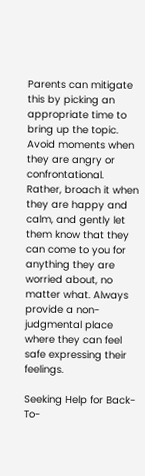Parents can mitigate this by picking an appropriate time to bring up the topic. Avoid moments when they are angry or confrontational. Rather, broach it when they are happy and calm, and gently let them know that they can come to you for anything they are worried about, no matter what. Always provide a non-judgmental place where they can feel safe expressing their feelings.

Seeking Help for Back-To-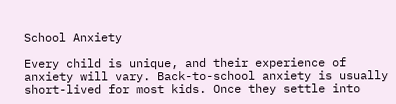School Anxiety

Every child is unique, and their experience of anxiety will vary. Back-to-school anxiety is usually short-lived for most kids. Once they settle into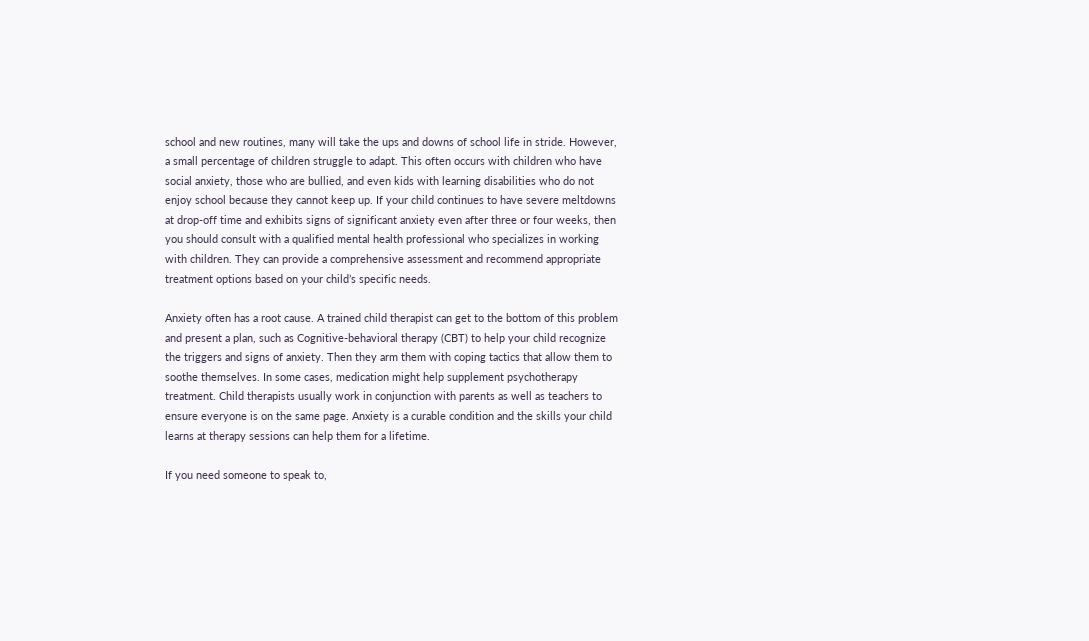school and new routines, many will take the ups and downs of school life in stride. However, a small percentage of children struggle to adapt. This often occurs with children who have social anxiety, those who are bullied, and even kids with learning disabilities who do not enjoy school because they cannot keep up. If your child continues to have severe meltdowns at drop-off time and exhibits signs of significant anxiety even after three or four weeks, then you should consult with a qualified mental health professional who specializes in working with children. They can provide a comprehensive assessment and recommend appropriate treatment options based on your child’s specific needs.

Anxiety often has a root cause. A trained child therapist can get to the bottom of this problem and present a plan, such as Cognitive-behavioral therapy (CBT) to help your child recognize the triggers and signs of anxiety. Then they arm them with coping tactics that allow them to soothe themselves. In some cases, medication might help supplement psychotherapy treatment. Child therapists usually work in conjunction with parents as well as teachers to ensure everyone is on the same page. Anxiety is a curable condition and the skills your child learns at therapy sessions can help them for a lifetime.

If you need someone to speak to,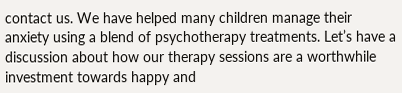contact us. We have helped many children manage their anxiety using a blend of psychotherapy treatments. Let’s have a discussion about how our therapy sessions are a worthwhile investment towards happy and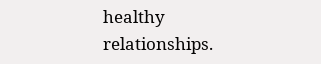healthy relationships.